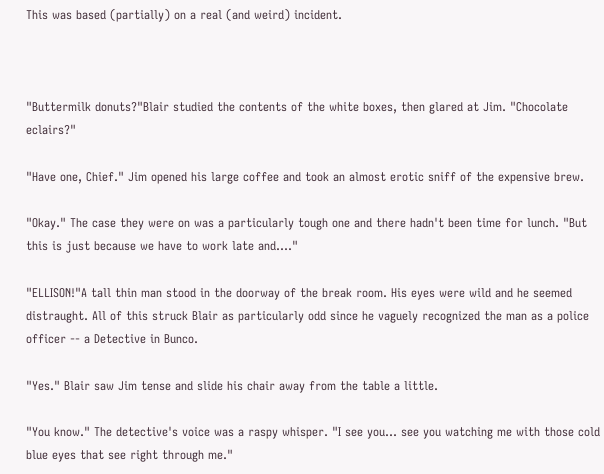This was based (partially) on a real (and weird) incident.



"Buttermilk donuts?"Blair studied the contents of the white boxes, then glared at Jim. "Chocolate eclairs?"

"Have one, Chief." Jim opened his large coffee and took an almost erotic sniff of the expensive brew.

"Okay." The case they were on was a particularly tough one and there hadn't been time for lunch. "But this is just because we have to work late and...."

"ELLISON!"A tall thin man stood in the doorway of the break room. His eyes were wild and he seemed distraught. All of this struck Blair as particularly odd since he vaguely recognized the man as a police officer -- a Detective in Bunco.

"Yes." Blair saw Jim tense and slide his chair away from the table a little.

"You know." The detective's voice was a raspy whisper. "I see you... see you watching me with those cold blue eyes that see right through me."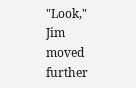"Look," Jim moved further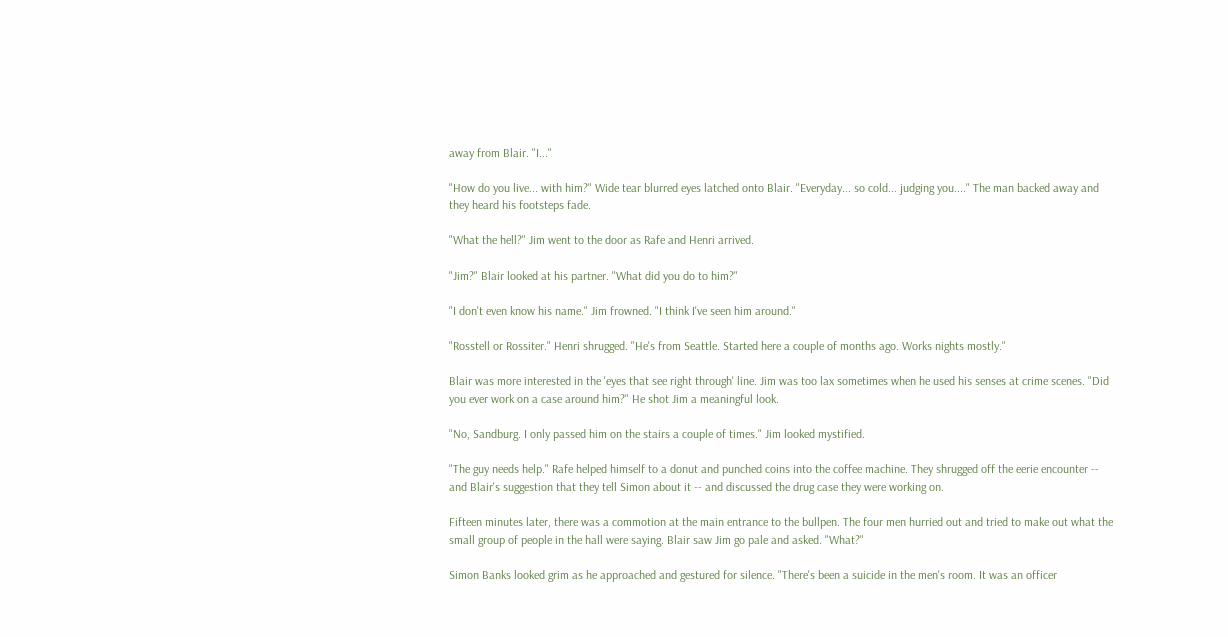away from Blair. "I..."

"How do you live... with him?" Wide tear blurred eyes latched onto Blair. "Everyday... so cold... judging you...." The man backed away and they heard his footsteps fade.

"What the hell?" Jim went to the door as Rafe and Henri arrived.

"Jim?" Blair looked at his partner. "What did you do to him?"

"I don't even know his name." Jim frowned. "I think I've seen him around."

"Rosstell or Rossiter." Henri shrugged. "He's from Seattle. Started here a couple of months ago. Works nights mostly."

Blair was more interested in the 'eyes that see right through' line. Jim was too lax sometimes when he used his senses at crime scenes. "Did you ever work on a case around him?" He shot Jim a meaningful look.

"No, Sandburg. I only passed him on the stairs a couple of times." Jim looked mystified.

"The guy needs help." Rafe helped himself to a donut and punched coins into the coffee machine. They shrugged off the eerie encounter -- and Blair's suggestion that they tell Simon about it -- and discussed the drug case they were working on.

Fifteen minutes later, there was a commotion at the main entrance to the bullpen. The four men hurried out and tried to make out what the small group of people in the hall were saying. Blair saw Jim go pale and asked. "What?"

Simon Banks looked grim as he approached and gestured for silence. "There's been a suicide in the men's room. It was an officer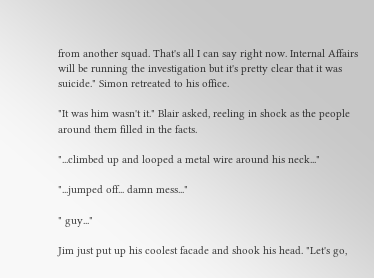from another squad. That's all I can say right now. Internal Affairs will be running the investigation but it's pretty clear that it was suicide." Simon retreated to his office.

"It was him wasn't it." Blair asked, reeling in shock as the people around them filled in the facts.

"...climbed up and looped a metal wire around his neck..."

"...jumped off... damn mess..."

" guy..."

Jim just put up his coolest facade and shook his head. "Let's go,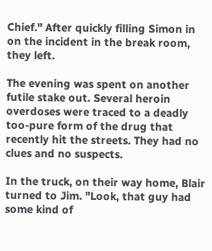Chief." After quickly filling Simon in on the incident in the break room, they left.

The evening was spent on another futile stake out. Several heroin overdoses were traced to a deadly too-pure form of the drug that recently hit the streets. They had no clues and no suspects.

In the truck, on their way home, Blair turned to Jim. "Look, that guy had some kind of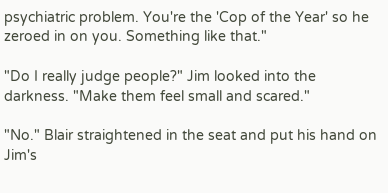psychiatric problem. You're the 'Cop of the Year' so he zeroed in on you. Something like that."

"Do I really judge people?" Jim looked into the darkness. "Make them feel small and scared."

"No." Blair straightened in the seat and put his hand on Jim's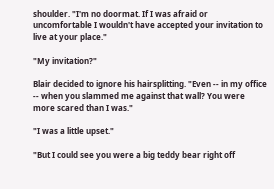shoulder. "I'm no doormat. If I was afraid or uncomfortable I wouldn't have accepted your invitation to live at your place."

"My invitation?"

Blair decided to ignore his hairsplitting. "Even -- in my office -- when you slammed me against that wall? You were more scared than I was."

"I was a little upset."

"But I could see you were a big teddy bear right off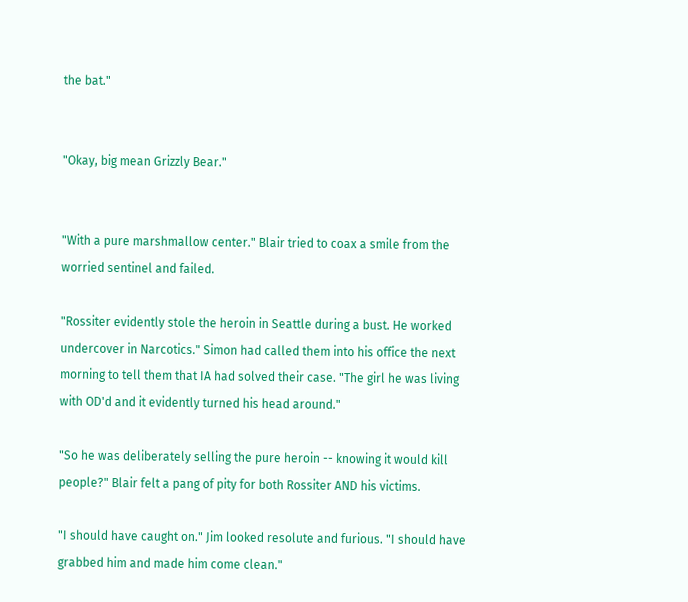the bat."


"Okay, big mean Grizzly Bear."


"With a pure marshmallow center." Blair tried to coax a smile from the worried sentinel and failed.

"Rossiter evidently stole the heroin in Seattle during a bust. He worked undercover in Narcotics." Simon had called them into his office the next morning to tell them that IA had solved their case. "The girl he was living with OD'd and it evidently turned his head around."

"So he was deliberately selling the pure heroin -- knowing it would kill people?" Blair felt a pang of pity for both Rossiter AND his victims.

"I should have caught on." Jim looked resolute and furious. "I should have grabbed him and made him come clean."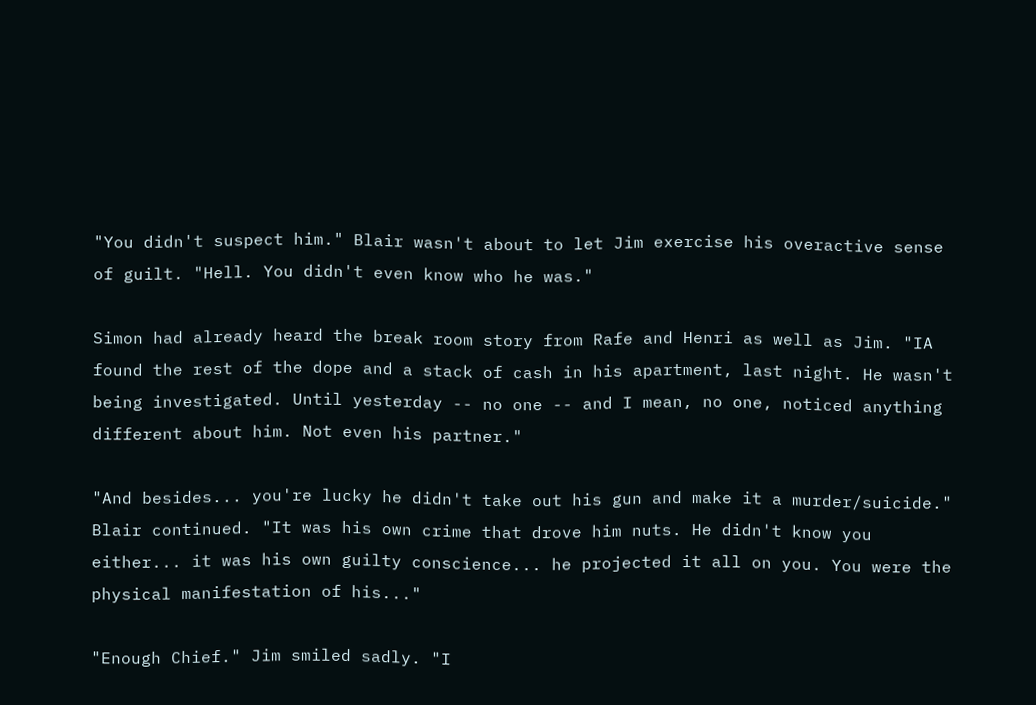"You didn't suspect him." Blair wasn't about to let Jim exercise his overactive sense of guilt. "Hell. You didn't even know who he was."

Simon had already heard the break room story from Rafe and Henri as well as Jim. "IA found the rest of the dope and a stack of cash in his apartment, last night. He wasn't being investigated. Until yesterday -- no one -- and I mean, no one, noticed anything different about him. Not even his partner."

"And besides... you're lucky he didn't take out his gun and make it a murder/suicide." Blair continued. "It was his own crime that drove him nuts. He didn't know you either... it was his own guilty conscience... he projected it all on you. You were the physical manifestation of his..."

"Enough Chief." Jim smiled sadly. "I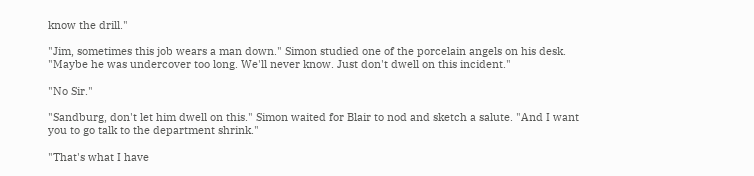know the drill."

"Jim, sometimes this job wears a man down." Simon studied one of the porcelain angels on his desk. "Maybe he was undercover too long. We'll never know. Just don't dwell on this incident."

"No Sir."

"Sandburg, don't let him dwell on this." Simon waited for Blair to nod and sketch a salute. "And I want you to go talk to the department shrink."

"That's what I have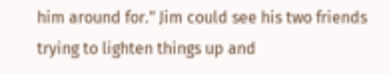him around for." Jim could see his two friends trying to lighten things up and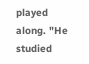played along. "He studied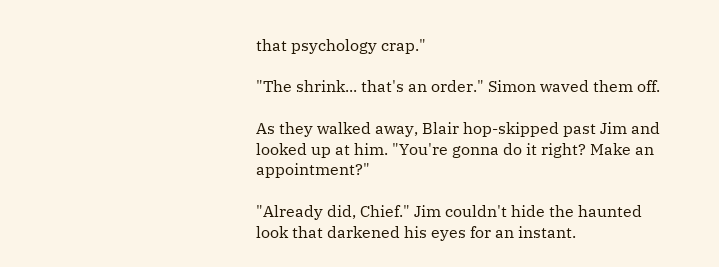that psychology crap."

"The shrink... that's an order." Simon waved them off.

As they walked away, Blair hop-skipped past Jim and looked up at him. "You're gonna do it right? Make an appointment?"

"Already did, Chief." Jim couldn't hide the haunted look that darkened his eyes for an instant.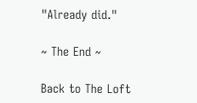"Already did."

~ The End ~

Back to The Loft